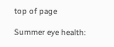top of page

Summer eye health: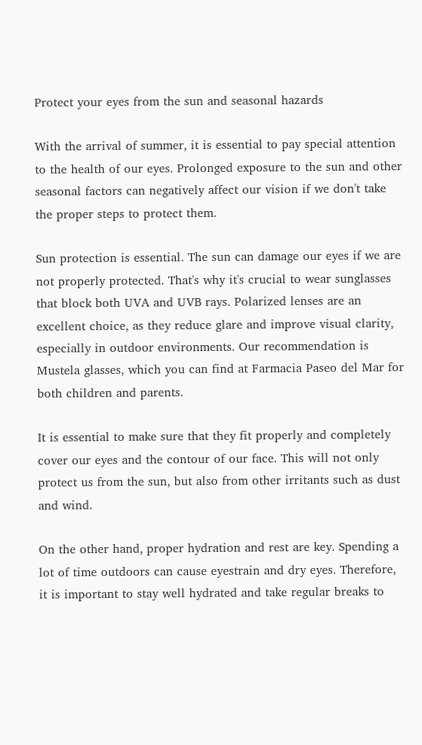Protect your eyes from the sun and seasonal hazards

With the arrival of summer, it is essential to pay special attention to the health of our eyes. Prolonged exposure to the sun and other seasonal factors can negatively affect our vision if we don't take the proper steps to protect them.

Sun protection is essential. The sun can damage our eyes if we are not properly protected. That's why it's crucial to wear sunglasses that block both UVA and UVB rays. Polarized lenses are an excellent choice, as they reduce glare and improve visual clarity, especially in outdoor environments. Our recommendation is Mustela glasses, which you can find at Farmacia Paseo del Mar for both children and parents.

It is essential to make sure that they fit properly and completely cover our eyes and the contour of our face. This will not only protect us from the sun, but also from other irritants such as dust and wind.

On the other hand, proper hydration and rest are key. Spending a lot of time outdoors can cause eyestrain and dry eyes. Therefore, it is important to stay well hydrated and take regular breaks to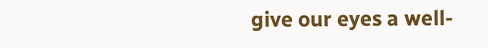give our eyes a well-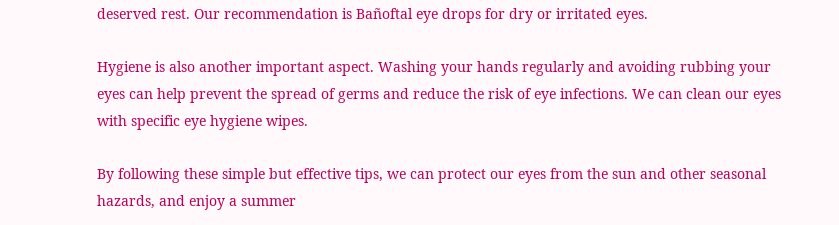deserved rest. Our recommendation is Bañoftal eye drops for dry or irritated eyes.

Hygiene is also another important aspect. Washing your hands regularly and avoiding rubbing your eyes can help prevent the spread of germs and reduce the risk of eye infections. We can clean our eyes with specific eye hygiene wipes.

By following these simple but effective tips, we can protect our eyes from the sun and other seasonal hazards, and enjoy a summer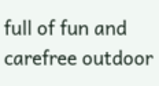full of fun and carefree outdoor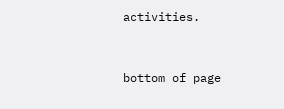activities.


bottom of page